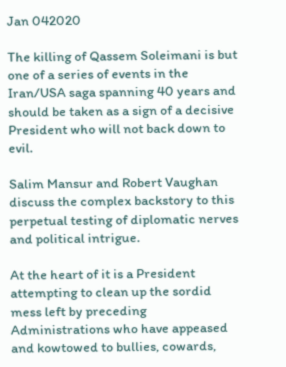Jan 042020

The killing of Qassem Soleimani is but one of a series of events in the Iran/USA saga spanning 40 years and should be taken as a sign of a decisive President who will not back down to evil.

Salim Mansur and Robert Vaughan discuss the complex backstory to this perpetual testing of diplomatic nerves and political intrigue.

At the heart of it is a President attempting to clean up the sordid mess left by preceding Administrations who have appeased and kowtowed to bullies, cowards,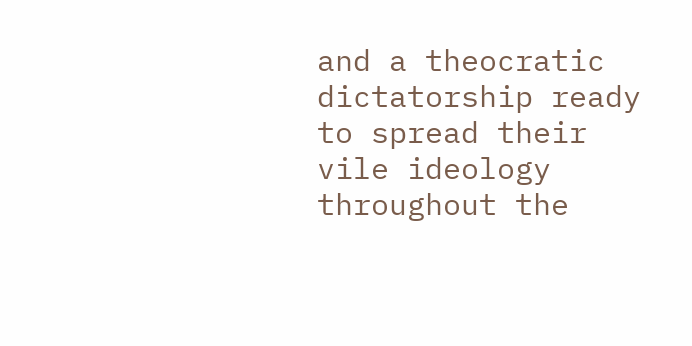and a theocratic dictatorship ready to spread their vile ideology throughout the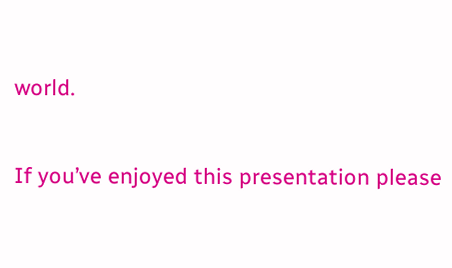world.

If you’ve enjoyed this presentation please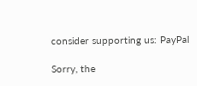consider supporting us: PayPal

Sorry, the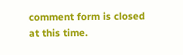comment form is closed at this time.